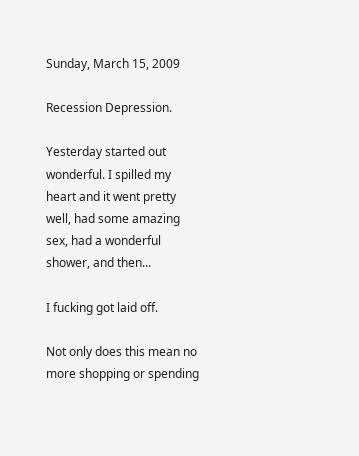Sunday, March 15, 2009

Recession Depression.

Yesterday started out wonderful. I spilled my heart and it went pretty well, had some amazing sex, had a wonderful shower, and then...

I fucking got laid off.

Not only does this mean no more shopping or spending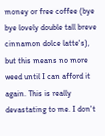money or free coffee (bye bye lovely double tall breve cinnamon dolce latte's), but this means no more weed until I can afford it again. This is really devastating to me. I don't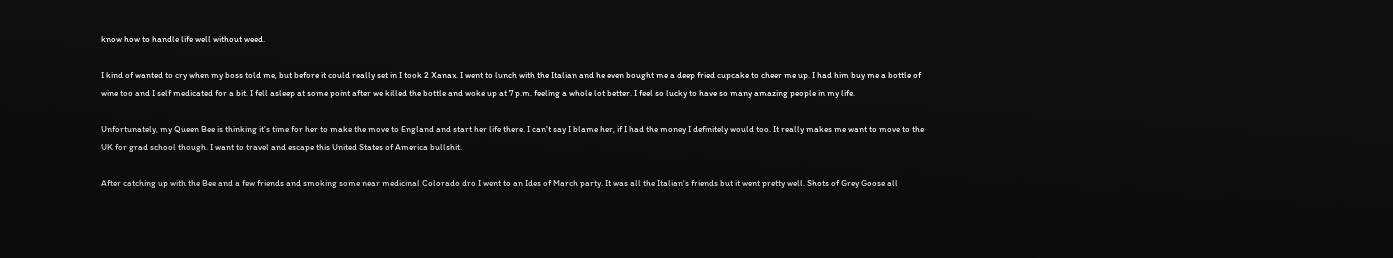know how to handle life well without weed.

I kind of wanted to cry when my boss told me, but before it could really set in I took 2 Xanax. I went to lunch with the Italian and he even bought me a deep fried cupcake to cheer me up. I had him buy me a bottle of wine too and I self medicated for a bit. I fell asleep at some point after we killed the bottle and woke up at 7 p.m. feeling a whole lot better. I feel so lucky to have so many amazing people in my life.

Unfortunately, my Queen Bee is thinking it's time for her to make the move to England and start her life there. I can't say I blame her, if I had the money I definitely would too. It really makes me want to move to the UK for grad school though. I want to travel and escape this United States of America bullshit.

After catching up with the Bee and a few friends and smoking some near medicinal Colorado dro I went to an Ides of March party. It was all the Italian's friends but it went pretty well. Shots of Grey Goose all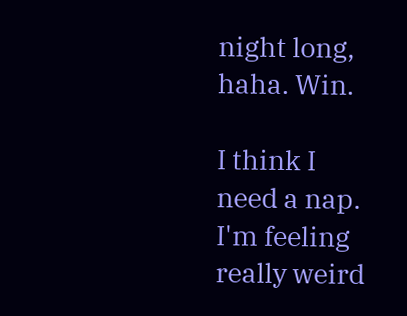night long, haha. Win.

I think I need a nap. I'm feeling really weird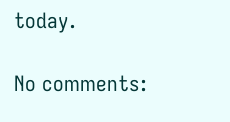today.

No comments: